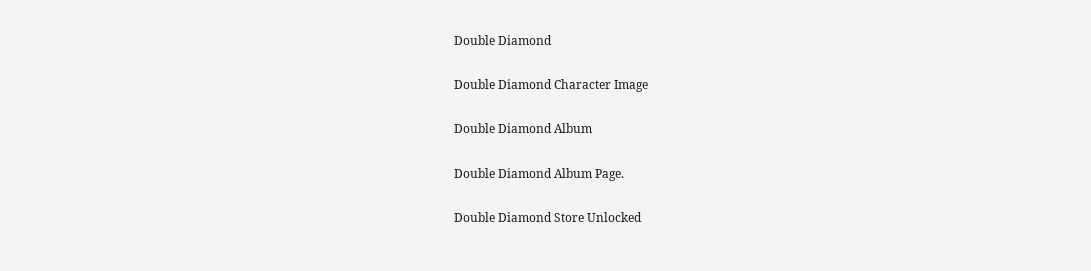Double Diamond

Double Diamond Character Image

Double Diamond Album

Double Diamond Album Page.

Double Diamond Store Unlocked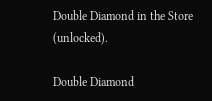Double Diamond in the Store (unlocked).

Double Diamond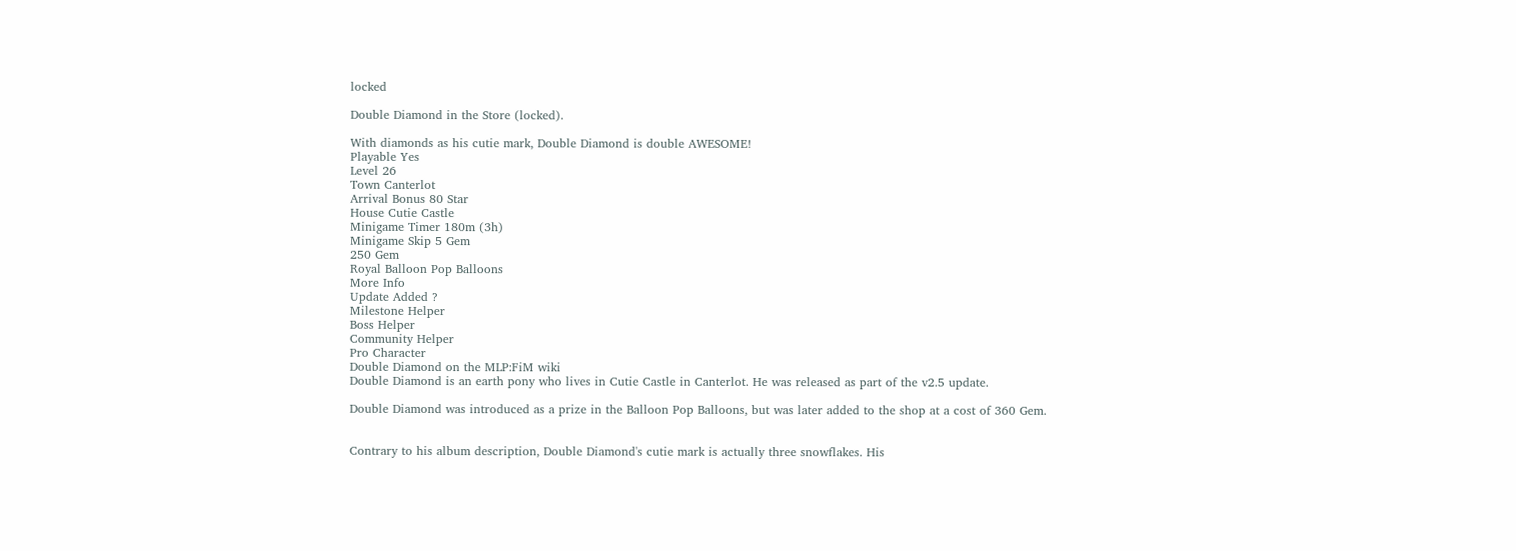locked

Double Diamond in the Store (locked).

With diamonds as his cutie mark, Double Diamond is double AWESOME!
Playable Yes
Level 26
Town Canterlot
Arrival Bonus 80 Star
House Cutie Castle
Minigame Timer 180m (3h)
Minigame Skip 5 Gem
250 Gem
Royal Balloon Pop Balloons
More Info
Update Added ?
Milestone Helper
Boss Helper
Community Helper
Pro Character
Double Diamond on the MLP:FiM wiki
Double Diamond is an earth pony who lives in Cutie Castle in Canterlot. He was released as part of the v2.5 update.

Double Diamond was introduced as a prize in the Balloon Pop Balloons, but was later added to the shop at a cost of 360 Gem.


Contrary to his album description, Double Diamond's cutie mark is actually three snowflakes. His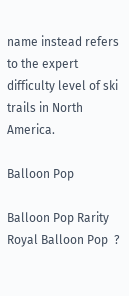name instead refers to the expert difficulty level of ski trails in North America.

Balloon Pop

Balloon Pop Rarity
Royal Balloon Pop  ?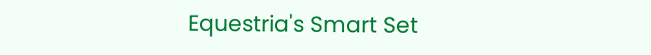Equestria's Smart Set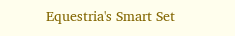Equestria's Smart Set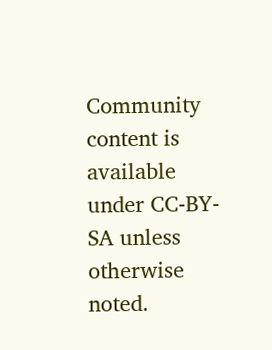Community content is available under CC-BY-SA unless otherwise noted.